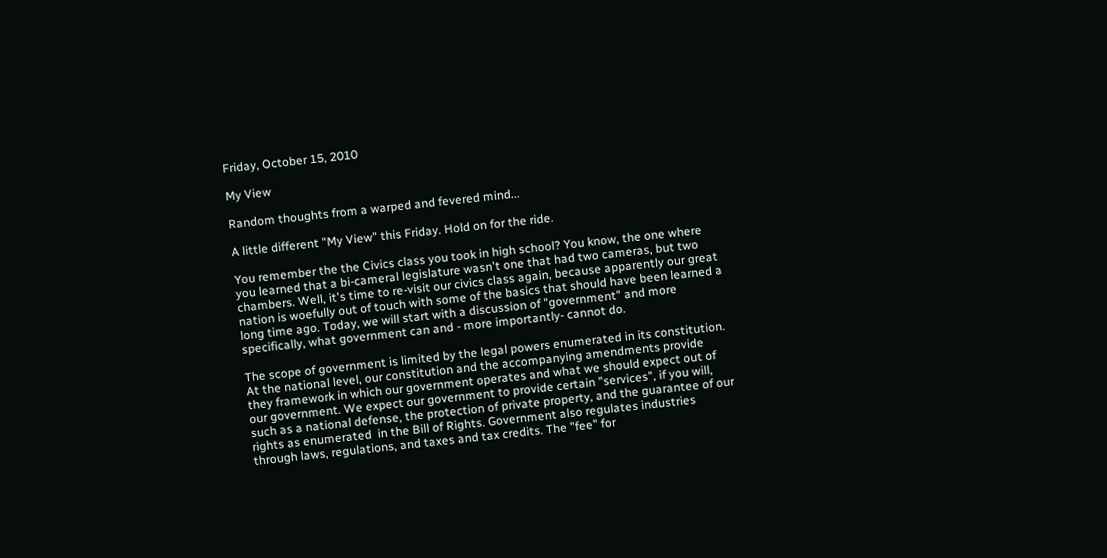Friday, October 15, 2010

My View

Random thoughts from a warped and fevered mind...

A little different "My View" this Friday. Hold on for the ride.

You remember the the Civics class you took in high school? You know, the one where you learned that a bi-cameral legislature wasn't one that had two cameras, but two chambers. Well, it's time to re-visit our civics class again, because apparently our great nation is woefully out of touch with some of the basics that should have been learned a long time ago. Today, we will start with a discussion of "government" and more specifically, what government can and - more importantly- cannot do.

The scope of government is limited by the legal powers enumerated in its constitution. At the national level, our constitution and the accompanying amendments provide they framework in which our government operates and what we should expect out of our government. We expect our government to provide certain "services", if you will, such as a national defense, the protection of private property, and the guarantee of our rights as enumerated  in the Bill of Rights. Government also regulates industries through laws, regulations, and taxes and tax credits. The "fee" for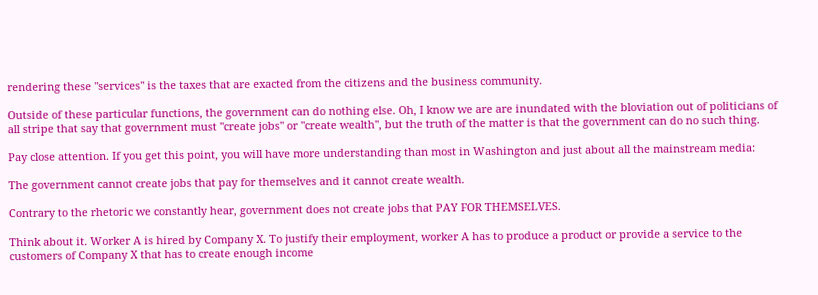rendering these "services" is the taxes that are exacted from the citizens and the business community.

Outside of these particular functions, the government can do nothing else. Oh, I know we are are inundated with the bloviation out of politicians of all stripe that say that government must "create jobs" or "create wealth", but the truth of the matter is that the government can do no such thing.

Pay close attention. If you get this point, you will have more understanding than most in Washington and just about all the mainstream media:

The government cannot create jobs that pay for themselves and it cannot create wealth.

Contrary to the rhetoric we constantly hear, government does not create jobs that PAY FOR THEMSELVES.

Think about it. Worker A is hired by Company X. To justify their employment, worker A has to produce a product or provide a service to the customers of Company X that has to create enough income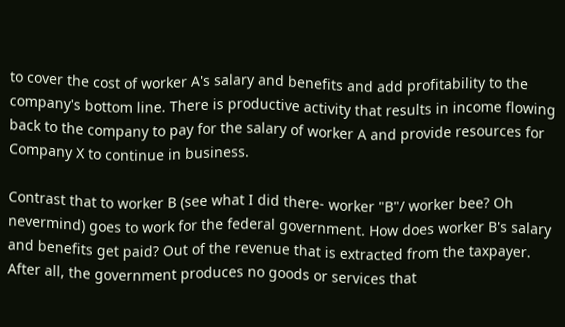to cover the cost of worker A's salary and benefits and add profitability to the company's bottom line. There is productive activity that results in income flowing back to the company to pay for the salary of worker A and provide resources for Company X to continue in business.

Contrast that to worker B (see what I did there- worker "B"/ worker bee? Oh nevermind) goes to work for the federal government. How does worker B's salary and benefits get paid? Out of the revenue that is extracted from the taxpayer. After all, the government produces no goods or services that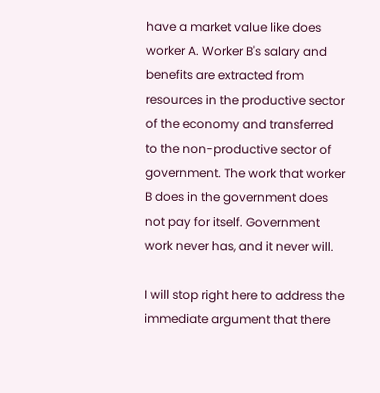have a market value like does worker A. Worker B's salary and benefits are extracted from resources in the productive sector of the economy and transferred to the non-productive sector of government. The work that worker B does in the government does not pay for itself. Government work never has, and it never will.

I will stop right here to address the immediate argument that there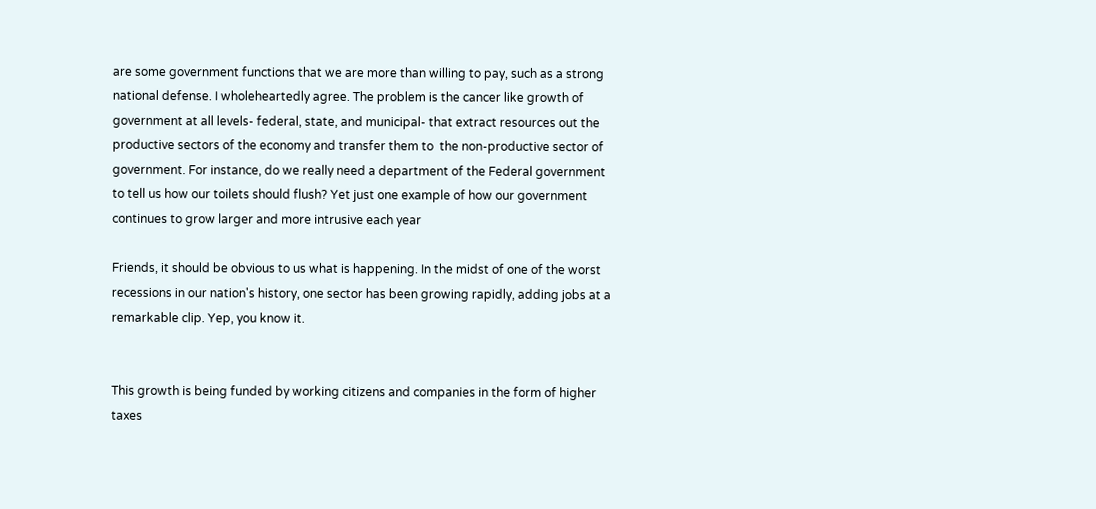are some government functions that we are more than willing to pay, such as a strong national defense. I wholeheartedly agree. The problem is the cancer like growth of government at all levels- federal, state, and municipal- that extract resources out the productive sectors of the economy and transfer them to  the non-productive sector of government. For instance, do we really need a department of the Federal government to tell us how our toilets should flush? Yet just one example of how our government continues to grow larger and more intrusive each year

Friends, it should be obvious to us what is happening. In the midst of one of the worst recessions in our nation's history, one sector has been growing rapidly, adding jobs at a remarkable clip. Yep, you know it.


This growth is being funded by working citizens and companies in the form of higher taxes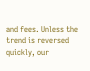and fees. Unless the trend is reversed quickly, our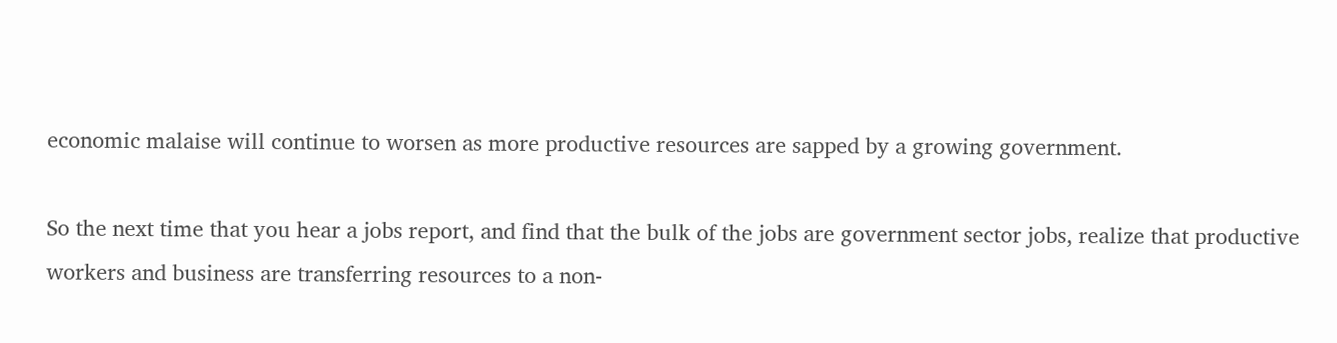economic malaise will continue to worsen as more productive resources are sapped by a growing government.

So the next time that you hear a jobs report, and find that the bulk of the jobs are government sector jobs, realize that productive workers and business are transferring resources to a non-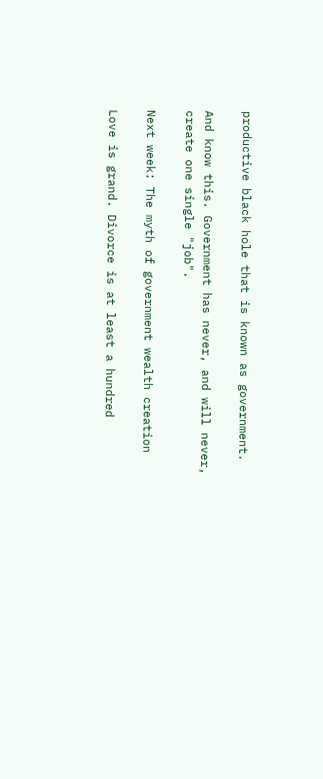productive black hole that is known as government.

And know this. Government has never, and will never, create one single "job".

Next week: The myth of government wealth creation

Love is grand. Divorce is at least a hundred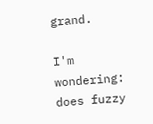grand.

I'm wondering: does fuzzy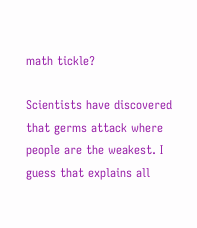math tickle?

Scientists have discovered that germs attack where people are the weakest. I guess that explains all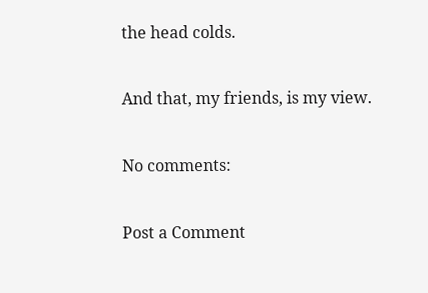the head colds.

And that, my friends, is my view.

No comments:

Post a Comment